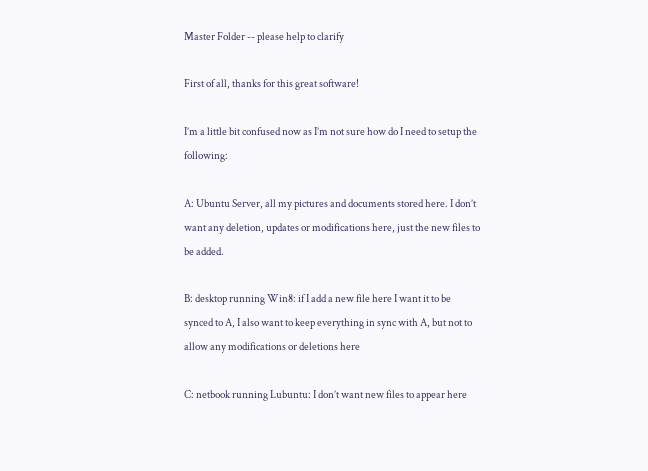Master Folder -- please help to clarify

First of all, thanks for this great software!

I’m a little bit confused now as I’m not sure how do I need to setup the following:

A: Ubuntu Server, all my pictures and documents stored here. I don’t want any deletion, updates or modifications here, just the new files to be added.

B: desktop running Win8: if I add a new file here I want it to be synced to A, I also want to keep everything in sync with A, but not to allow any modifications or deletions here

C: netbook running Lubuntu: I don’t want new files to appear here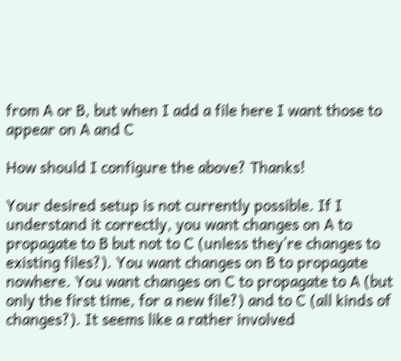from A or B, but when I add a file here I want those to appear on A and C

How should I configure the above? Thanks!

Your desired setup is not currently possible. If I understand it correctly, you want changes on A to propagate to B but not to C (unless they’re changes to existing files?). You want changes on B to propagate nowhere. You want changes on C to propagate to A (but only the first time, for a new file?) and to C (all kinds of changes?). It seems like a rather involved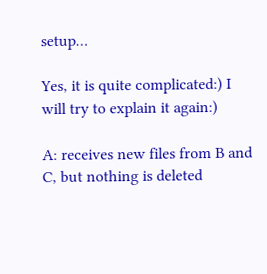setup…

Yes, it is quite complicated:) I will try to explain it again:)

A: receives new files from B and C, but nothing is deleted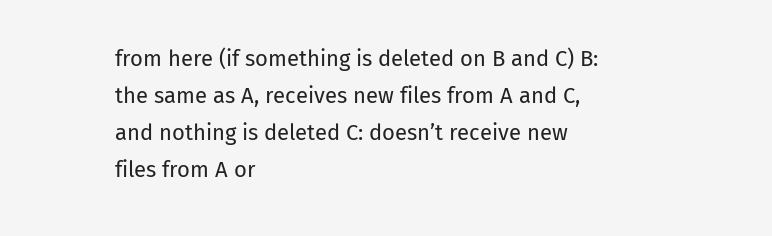from here (if something is deleted on B and C) B: the same as A, receives new files from A and C, and nothing is deleted C: doesn’t receive new files from A or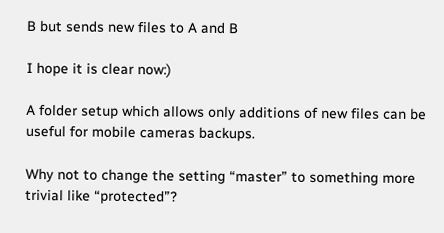B but sends new files to A and B

I hope it is clear now:)

A folder setup which allows only additions of new files can be useful for mobile cameras backups.

Why not to change the setting “master” to something more trivial like “protected”?